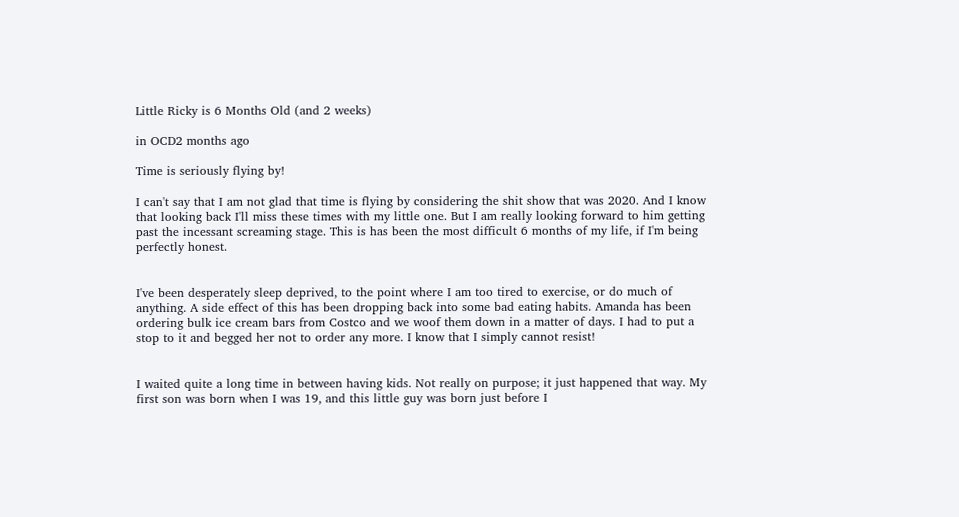Little Ricky is 6 Months Old (and 2 weeks)

in OCD2 months ago

Time is seriously flying by!

I can't say that I am not glad that time is flying by considering the shit show that was 2020. And I know that looking back I'll miss these times with my little one. But I am really looking forward to him getting past the incessant screaming stage. This is has been the most difficult 6 months of my life, if I'm being perfectly honest.


I've been desperately sleep deprived, to the point where I am too tired to exercise, or do much of anything. A side effect of this has been dropping back into some bad eating habits. Amanda has been ordering bulk ice cream bars from Costco and we woof them down in a matter of days. I had to put a stop to it and begged her not to order any more. I know that I simply cannot resist!


I waited quite a long time in between having kids. Not really on purpose; it just happened that way. My first son was born when I was 19, and this little guy was born just before I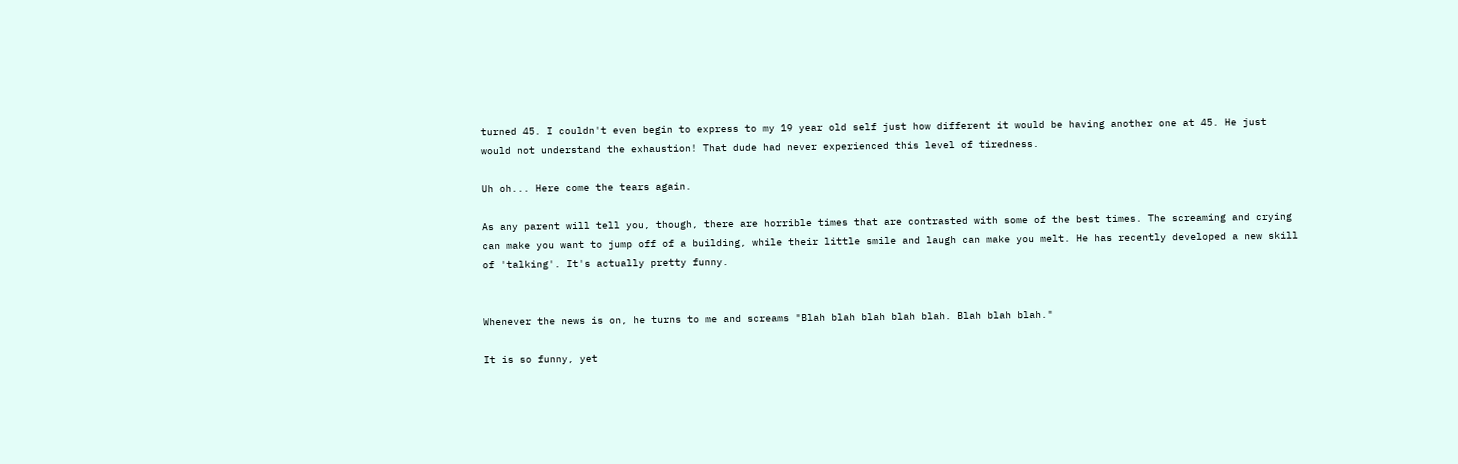turned 45. I couldn't even begin to express to my 19 year old self just how different it would be having another one at 45. He just would not understand the exhaustion! That dude had never experienced this level of tiredness.

Uh oh... Here come the tears again.

As any parent will tell you, though, there are horrible times that are contrasted with some of the best times. The screaming and crying can make you want to jump off of a building, while their little smile and laugh can make you melt. He has recently developed a new skill of 'talking'. It's actually pretty funny.


Whenever the news is on, he turns to me and screams "Blah blah blah blah blah. Blah blah blah."

It is so funny, yet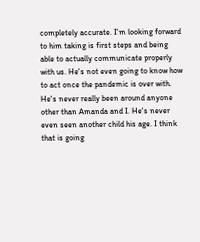completely accurate. I'm looking forward to him taking is first steps and being able to actually communicate properly with us. He's not even going to know how to act once the pandemic is over with. He's never really been around anyone other than Amanda and I. He's never even seen another child his age. I think that is going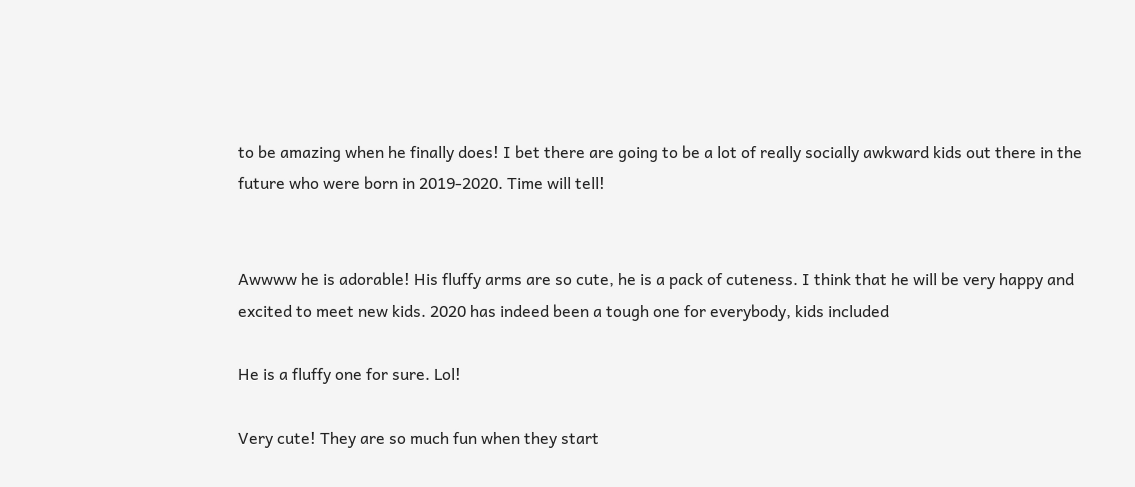to be amazing when he finally does! I bet there are going to be a lot of really socially awkward kids out there in the future who were born in 2019-2020. Time will tell!


Awwww he is adorable! His fluffy arms are so cute, he is a pack of cuteness. I think that he will be very happy and excited to meet new kids. 2020 has indeed been a tough one for everybody, kids included

He is a fluffy one for sure. Lol!

Very cute! They are so much fun when they start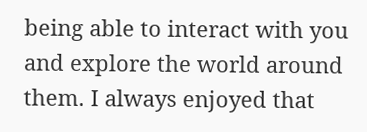being able to interact with you and explore the world around them. I always enjoyed that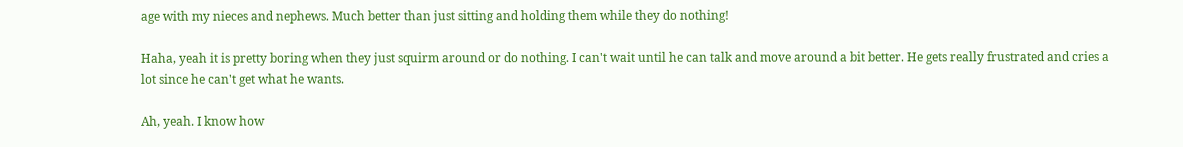age with my nieces and nephews. Much better than just sitting and holding them while they do nothing!

Haha, yeah it is pretty boring when they just squirm around or do nothing. I can't wait until he can talk and move around a bit better. He gets really frustrated and cries a lot since he can't get what he wants.

Ah, yeah. I know how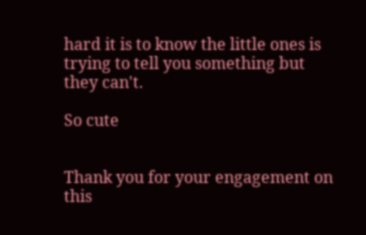hard it is to know the little ones is trying to tell you something but they can't.

So cute


Thank you for your engagement on this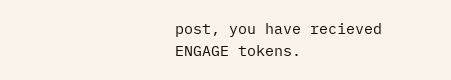post, you have recieved ENGAGE tokens.